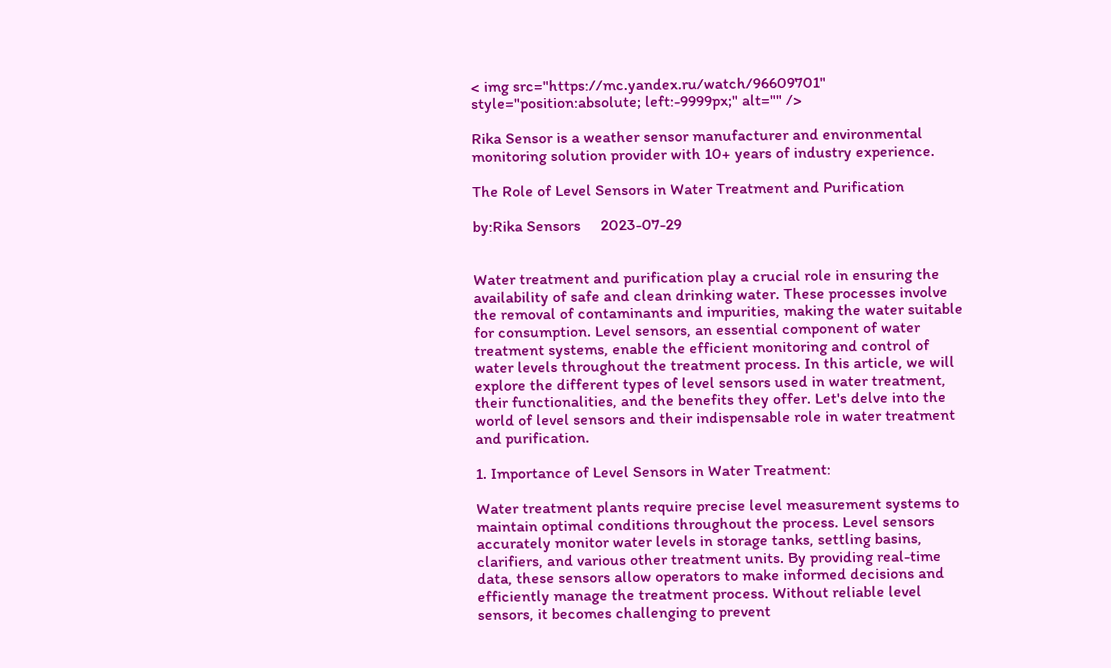< img src="https://mc.yandex.ru/watch/96609701" style="position:absolute; left:-9999px;" alt="" />

Rika Sensor is a weather sensor manufacturer and environmental monitoring solution provider with 10+ years of industry experience.

The Role of Level Sensors in Water Treatment and Purification

by:Rika Sensors     2023-07-29


Water treatment and purification play a crucial role in ensuring the availability of safe and clean drinking water. These processes involve the removal of contaminants and impurities, making the water suitable for consumption. Level sensors, an essential component of water treatment systems, enable the efficient monitoring and control of water levels throughout the treatment process. In this article, we will explore the different types of level sensors used in water treatment, their functionalities, and the benefits they offer. Let's delve into the world of level sensors and their indispensable role in water treatment and purification.

1. Importance of Level Sensors in Water Treatment:

Water treatment plants require precise level measurement systems to maintain optimal conditions throughout the process. Level sensors accurately monitor water levels in storage tanks, settling basins, clarifiers, and various other treatment units. By providing real-time data, these sensors allow operators to make informed decisions and efficiently manage the treatment process. Without reliable level sensors, it becomes challenging to prevent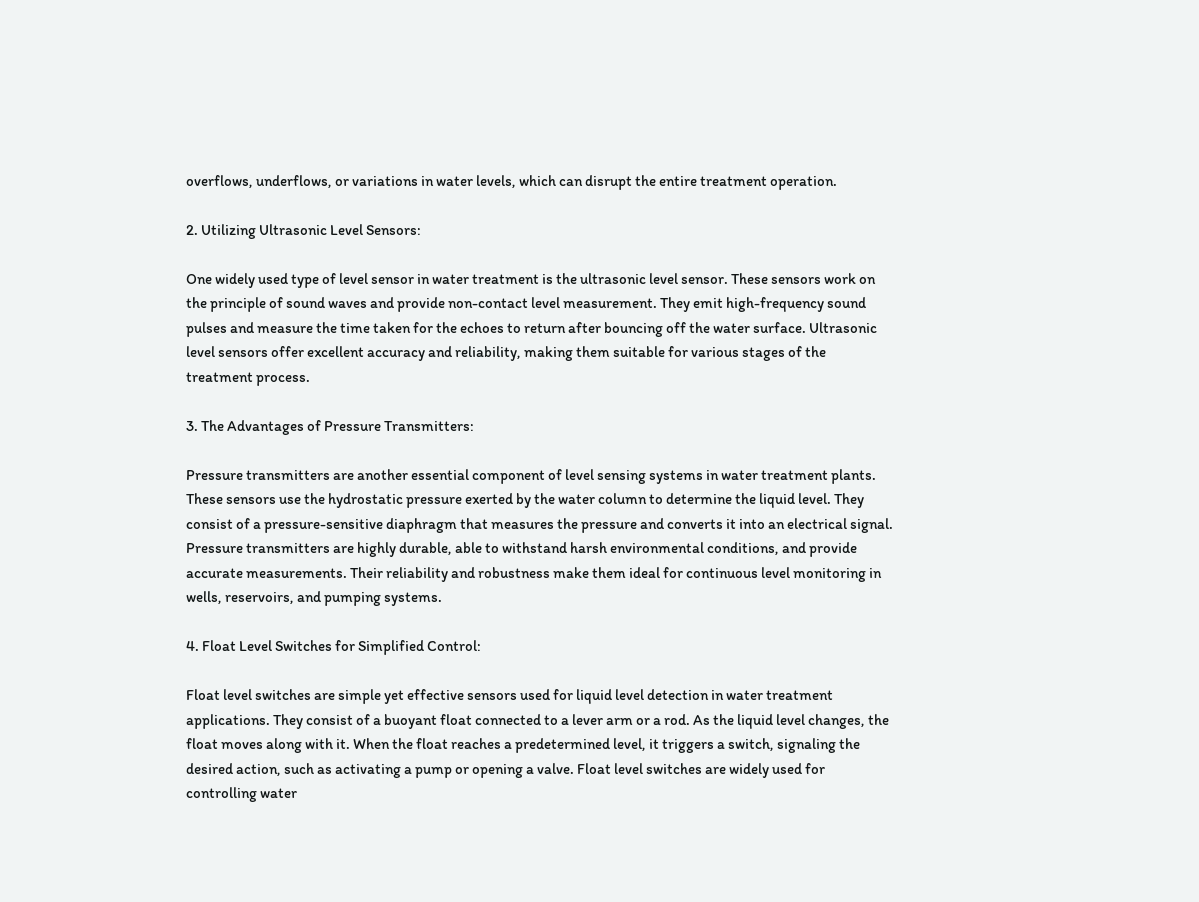overflows, underflows, or variations in water levels, which can disrupt the entire treatment operation.

2. Utilizing Ultrasonic Level Sensors:

One widely used type of level sensor in water treatment is the ultrasonic level sensor. These sensors work on the principle of sound waves and provide non-contact level measurement. They emit high-frequency sound pulses and measure the time taken for the echoes to return after bouncing off the water surface. Ultrasonic level sensors offer excellent accuracy and reliability, making them suitable for various stages of the treatment process.

3. The Advantages of Pressure Transmitters:

Pressure transmitters are another essential component of level sensing systems in water treatment plants. These sensors use the hydrostatic pressure exerted by the water column to determine the liquid level. They consist of a pressure-sensitive diaphragm that measures the pressure and converts it into an electrical signal. Pressure transmitters are highly durable, able to withstand harsh environmental conditions, and provide accurate measurements. Their reliability and robustness make them ideal for continuous level monitoring in wells, reservoirs, and pumping systems.

4. Float Level Switches for Simplified Control:

Float level switches are simple yet effective sensors used for liquid level detection in water treatment applications. They consist of a buoyant float connected to a lever arm or a rod. As the liquid level changes, the float moves along with it. When the float reaches a predetermined level, it triggers a switch, signaling the desired action, such as activating a pump or opening a valve. Float level switches are widely used for controlling water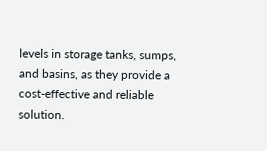levels in storage tanks, sumps, and basins, as they provide a cost-effective and reliable solution.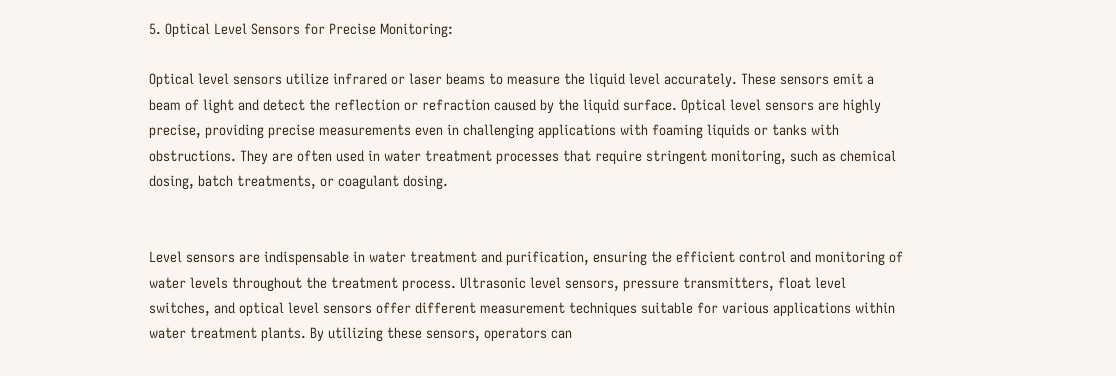5. Optical Level Sensors for Precise Monitoring:

Optical level sensors utilize infrared or laser beams to measure the liquid level accurately. These sensors emit a beam of light and detect the reflection or refraction caused by the liquid surface. Optical level sensors are highly precise, providing precise measurements even in challenging applications with foaming liquids or tanks with obstructions. They are often used in water treatment processes that require stringent monitoring, such as chemical dosing, batch treatments, or coagulant dosing.


Level sensors are indispensable in water treatment and purification, ensuring the efficient control and monitoring of water levels throughout the treatment process. Ultrasonic level sensors, pressure transmitters, float level switches, and optical level sensors offer different measurement techniques suitable for various applications within water treatment plants. By utilizing these sensors, operators can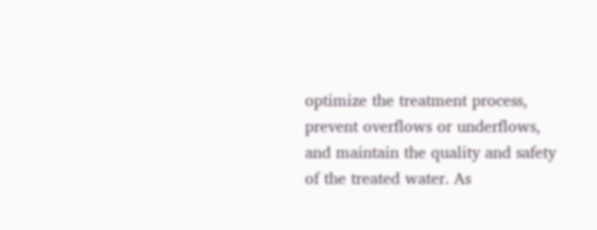optimize the treatment process, prevent overflows or underflows, and maintain the quality and safety of the treated water. As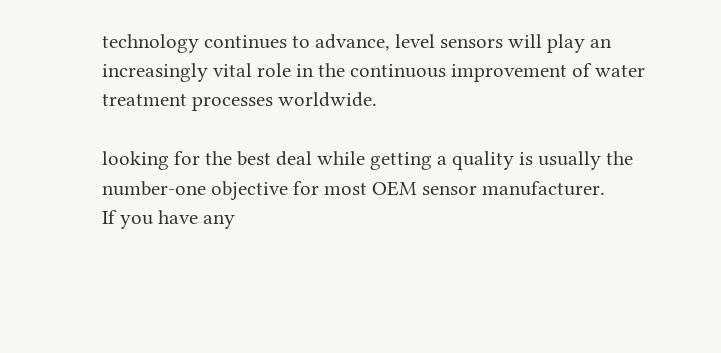technology continues to advance, level sensors will play an increasingly vital role in the continuous improvement of water treatment processes worldwide.

looking for the best deal while getting a quality is usually the number-one objective for most OEM sensor manufacturer.
If you have any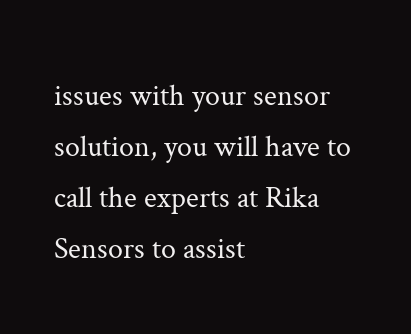issues with your sensor solution, you will have to call the experts at Rika Sensors to assist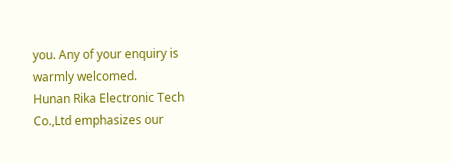you. Any of your enquiry is warmly welcomed.
Hunan Rika Electronic Tech Co.,Ltd emphasizes our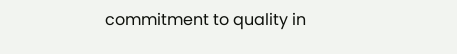commitment to quality in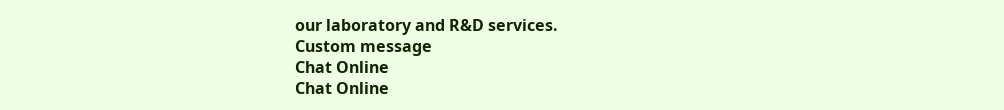our laboratory and R&D services.
Custom message
Chat Online
Chat Online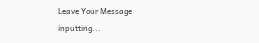Leave Your Message inputting...